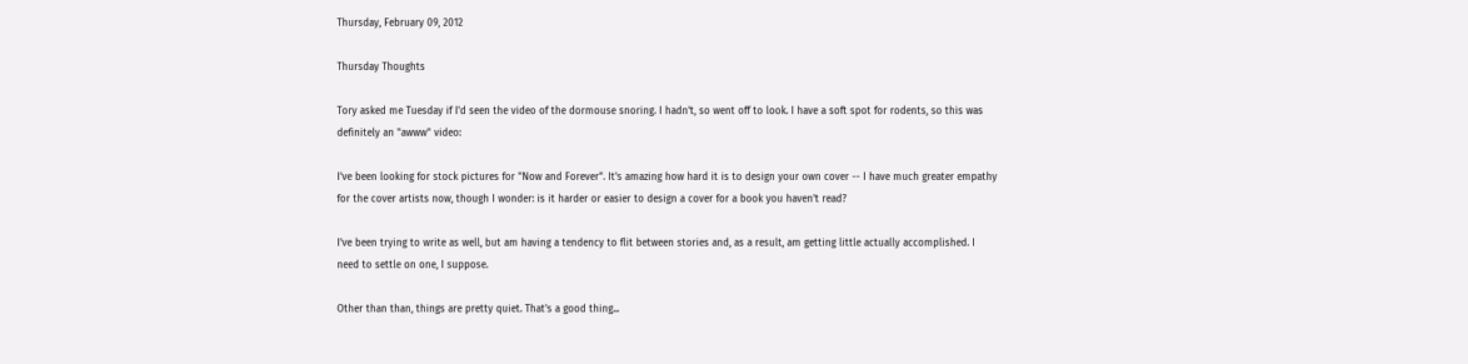Thursday, February 09, 2012

Thursday Thoughts

Tory asked me Tuesday if I'd seen the video of the dormouse snoring. I hadn't, so went off to look. I have a soft spot for rodents, so this was definitely an "awww" video:

I've been looking for stock pictures for "Now and Forever". It's amazing how hard it is to design your own cover -- I have much greater empathy for the cover artists now, though I wonder: is it harder or easier to design a cover for a book you haven't read?

I've been trying to write as well, but am having a tendency to flit between stories and, as a result, am getting little actually accomplished. I need to settle on one, I suppose.

Other than than, things are pretty quiet. That's a good thing...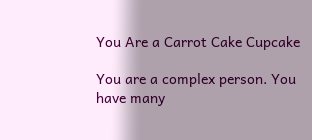You Are a Carrot Cake Cupcake

You are a complex person. You have many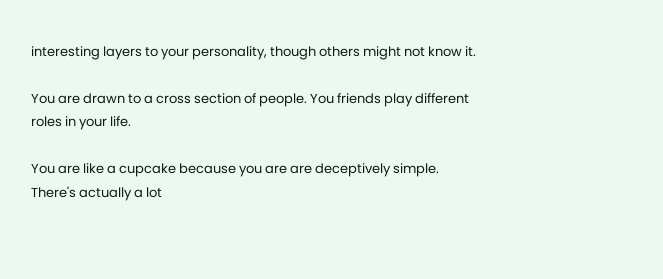interesting layers to your personality, though others might not know it.

You are drawn to a cross section of people. You friends play different roles in your life.

You are like a cupcake because you are are deceptively simple. There's actually a lot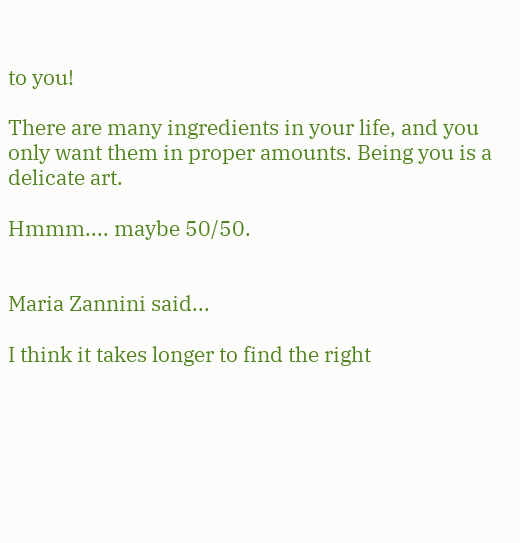to you!

There are many ingredients in your life, and you only want them in proper amounts. Being you is a delicate art.

Hmmm.... maybe 50/50.


Maria Zannini said...

I think it takes longer to find the right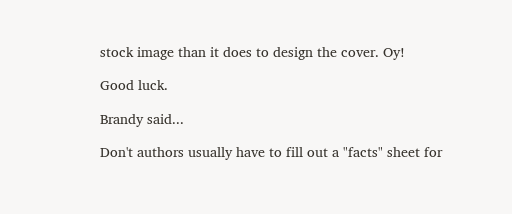stock image than it does to design the cover. Oy!

Good luck.

Brandy said...

Don't authors usually have to fill out a "facts" sheet for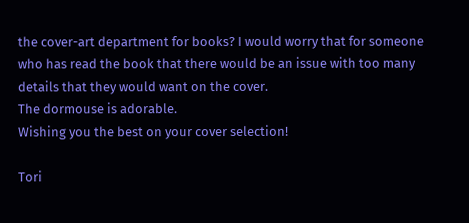the cover-art department for books? I would worry that for someone who has read the book that there would be an issue with too many details that they would want on the cover.
The dormouse is adorable.
Wishing you the best on your cover selection!

Tori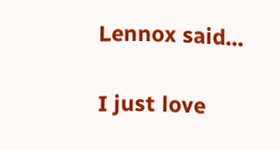Lennox said...

I just love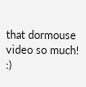that dormouse video so much! :)